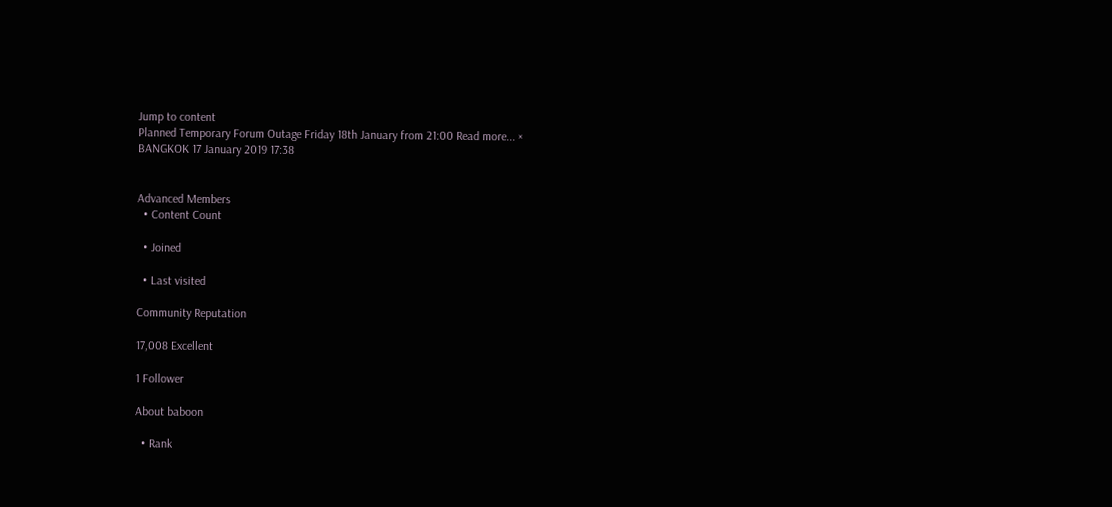Jump to content
Planned Temporary Forum Outage Friday 18th January from 21:00 Read more... ×
BANGKOK 17 January 2019 17:38


Advanced Members
  • Content Count

  • Joined

  • Last visited

Community Reputation

17,008 Excellent

1 Follower

About baboon

  • Rank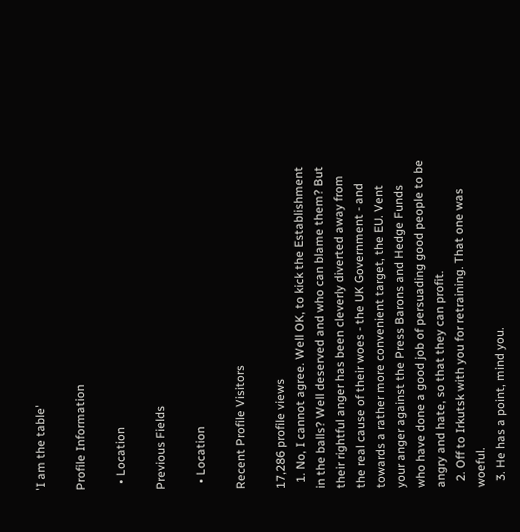'I am the table'

Profile Information

  • Location

Previous Fields

  • Location

Recent Profile Visitors

17,286 profile views
  1. No, I cannot agree. Well OK, to kick the Establishment in the balls? Well deserved and who can blame them? But their rightful anger has been cleverly diverted away from the real cause of their woes - the UK Government - and towards a rather more convenient target, the EU. Vent your anger against the Press Barons and Hedge Funds who have done a good job of persuading good people to be angry and hate, so that they can profit.
  2. Off to Irkutsk with you for retraining. That one was woeful.
  3. He has a point, mind you.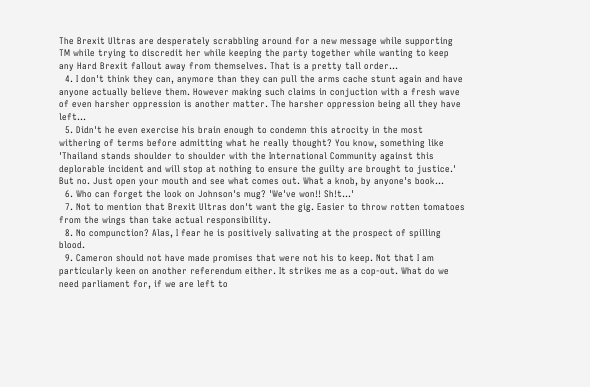The Brexit Ultras are desperately scrabbling around for a new message while supporting TM while trying to discredit her while keeping the party together while wanting to keep any Hard Brexit fallout away from themselves. That is a pretty tall order...
  4. I don't think they can, anymore than they can pull the arms cache stunt again and have anyone actually believe them. However making such claims in conjuction with a fresh wave of even harsher oppression is another matter. The harsher oppression being all they have left...
  5. Didn't he even exercise his brain enough to condemn this atrocity in the most withering of terms before admitting what he really thought? You know, something like 'Thailand stands shoulder to shoulder with the International Community against this deplorable incident and will stop at nothing to ensure the guilty are brought to justice.' But no. Just open your mouth and see what comes out. What a knob, by anyone's book...
  6. Who can forget the look on Johnson's mug? 'We've won!! Sh!t...'
  7. Not to mention that Brexit Ultras don't want the gig. Easier to throw rotten tomatoes from the wings than take actual responsibility.
  8. No compunction? Alas, I fear he is positively salivating at the prospect of spilling blood.
  9. Cameron should not have made promises that were not his to keep. Not that I am particularly keen on another referendum either. It strikes me as a cop-out. What do we need parliament for, if we are left to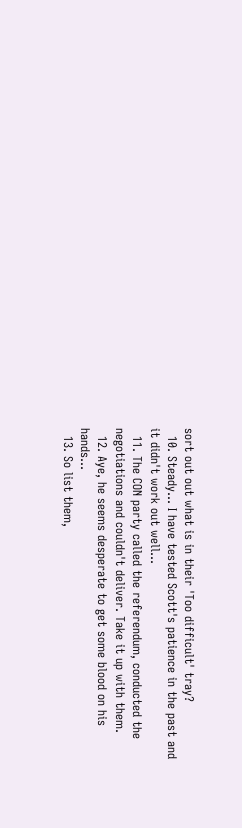sort out out what is in their 'Too difficult' tray?
  10. Steady... I have tested Scott's patience in the past and it didn't work out well...
  11. The CON party called the referendum, conducted the negotiations and couldn't deliver. Take it up with them.
  12. Aye, he seems desperate to get some blood on his hands...
  13. So list them,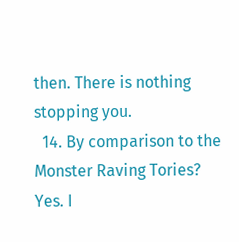then. There is nothing stopping you.
  14. By comparison to the Monster Raving Tories? Yes. I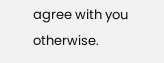agree with you otherwise.